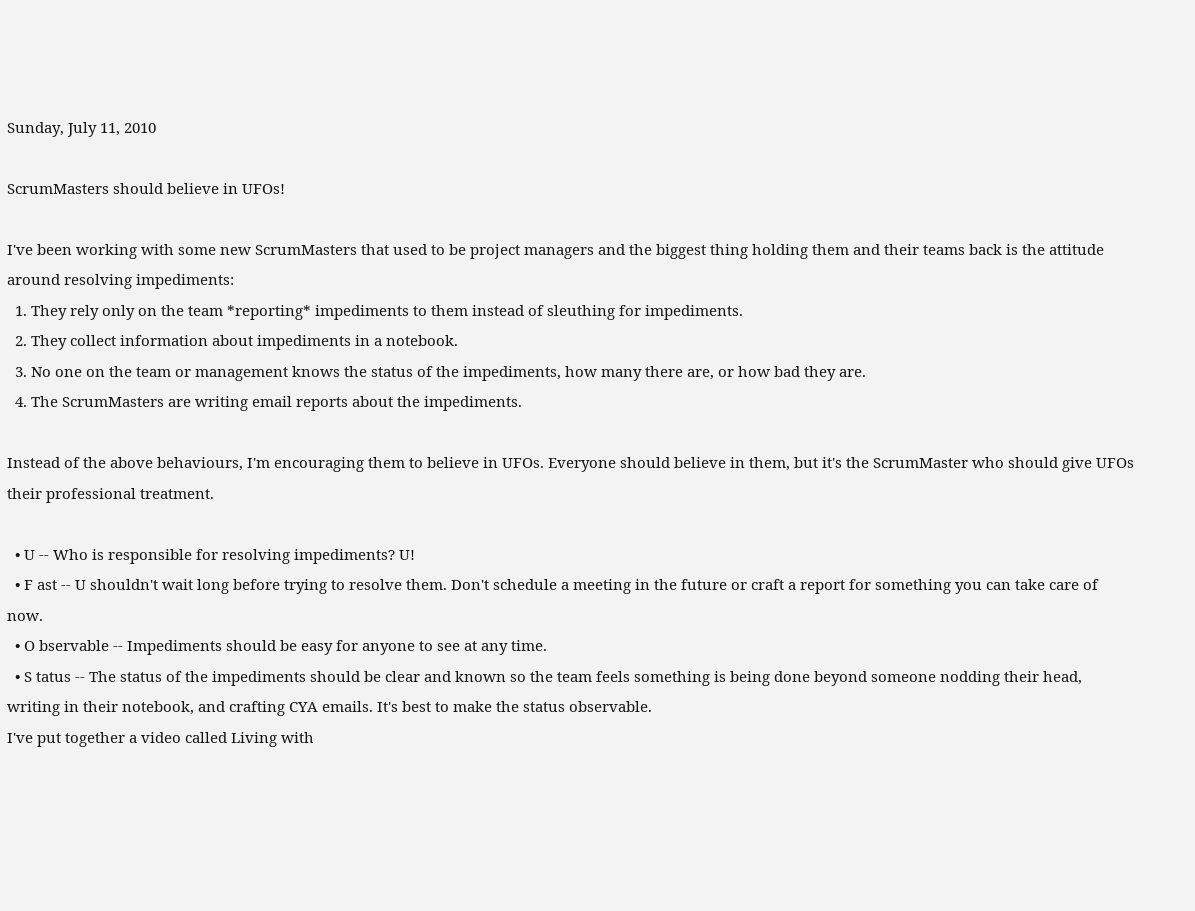Sunday, July 11, 2010

ScrumMasters should believe in UFOs!

I've been working with some new ScrumMasters that used to be project managers and the biggest thing holding them and their teams back is the attitude around resolving impediments:
  1. They rely only on the team *reporting* impediments to them instead of sleuthing for impediments.
  2. They collect information about impediments in a notebook.
  3. No one on the team or management knows the status of the impediments, how many there are, or how bad they are.
  4. The ScrumMasters are writing email reports about the impediments.

Instead of the above behaviours, I'm encouraging them to believe in UFOs. Everyone should believe in them, but it's the ScrumMaster who should give UFOs their professional treatment.

  • U -- Who is responsible for resolving impediments? U!
  • F ast -- U shouldn't wait long before trying to resolve them. Don't schedule a meeting in the future or craft a report for something you can take care of now.
  • O bservable -- Impediments should be easy for anyone to see at any time.
  • S tatus -- The status of the impediments should be clear and known so the team feels something is being done beyond someone nodding their head, writing in their notebook, and crafting CYA emails. It's best to make the status observable.
I've put together a video called Living with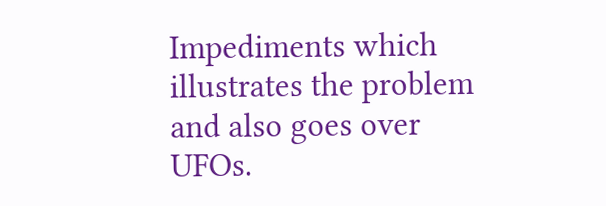Impediments which illustrates the problem and also goes over UFOs.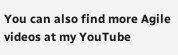You can also find more Agile videos at my YouTube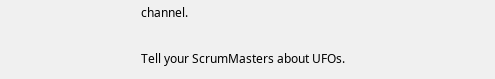channel.

Tell your ScrumMasters about UFOs.